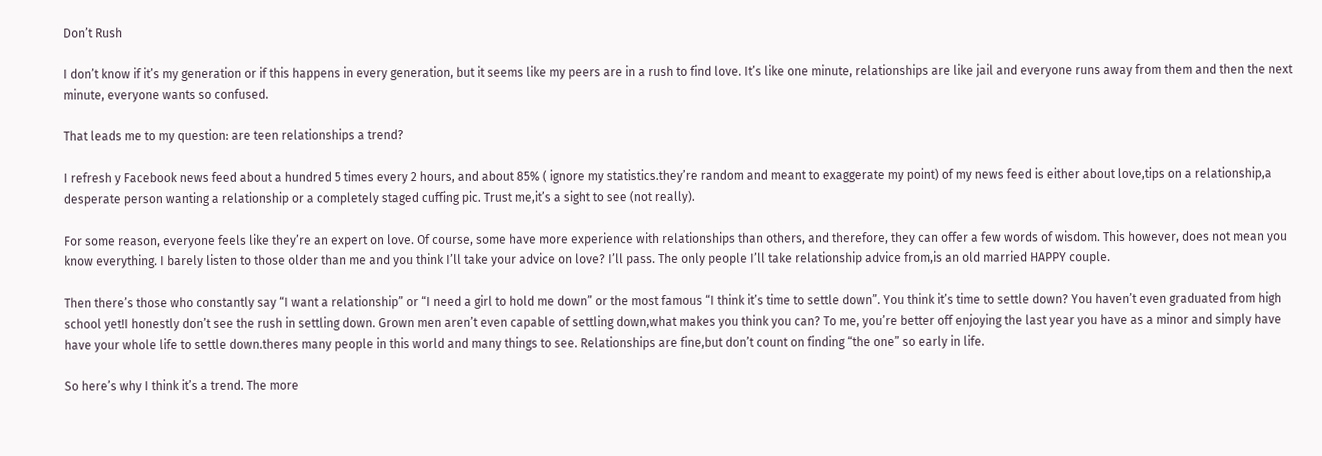Don’t Rush

I don’t know if it’s my generation or if this happens in every generation, but it seems like my peers are in a rush to find love. It’s like one minute, relationships are like jail and everyone runs away from them and then the next minute, everyone wants so confused.

That leads me to my question: are teen relationships a trend?

I refresh y Facebook news feed about a hundred 5 times every 2 hours, and about 85% ( ignore my statistics.they’re random and meant to exaggerate my point) of my news feed is either about love,tips on a relationship,a desperate person wanting a relationship or a completely staged cuffing pic. Trust me,it’s a sight to see (not really).

For some reason, everyone feels like they’re an expert on love. Of course, some have more experience with relationships than others, and therefore, they can offer a few words of wisdom. This however, does not mean you know everything. I barely listen to those older than me and you think I’ll take your advice on love? I’ll pass. The only people I’ll take relationship advice from,is an old married HAPPY couple.

Then there’s those who constantly say “I want a relationship” or “I need a girl to hold me down” or the most famous “I think it’s time to settle down”. You think it’s time to settle down? You haven’t even graduated from high school yet!I honestly don’t see the rush in settling down. Grown men aren’t even capable of settling down,what makes you think you can? To me, you’re better off enjoying the last year you have as a minor and simply have have your whole life to settle down.theres many people in this world and many things to see. Relationships are fine,but don’t count on finding “the one” so early in life.

So here’s why I think it’s a trend. The more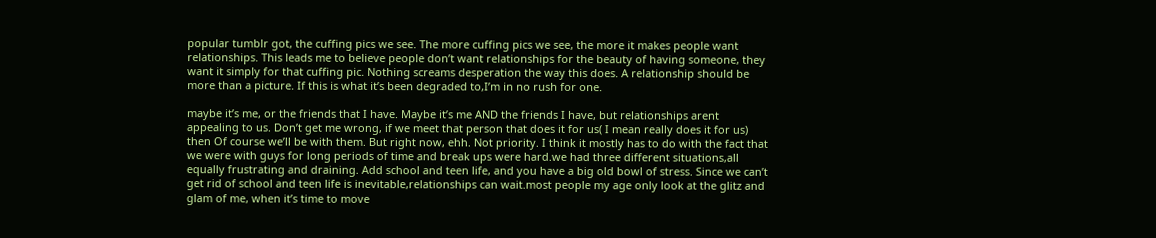popular tumblr got, the cuffing pics we see. The more cuffing pics we see, the more it makes people want relationships. This leads me to believe people don’t want relationships for the beauty of having someone, they want it simply for that cuffing pic. Nothing screams desperation the way this does. A relationship should be more than a picture. If this is what it’s been degraded to,I’m in no rush for one.

maybe it’s me, or the friends that I have. Maybe it’s me AND the friends I have, but relationships arent appealing to us. Don’t get me wrong, if we meet that person that does it for us( I mean really does it for us) then Of course we’ll be with them. But right now, ehh. Not priority. I think it mostly has to do with the fact that we were with guys for long periods of time and break ups were hard.we had three different situations,all equally frustrating and draining. Add school and teen life, and you have a big old bowl of stress. Since we can’t get rid of school and teen life is inevitable,relationships can wait.most people my age only look at the glitz and glam of me, when it’s time to move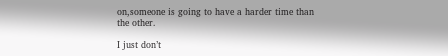on,someone is going to have a harder time than the other.

I just don’t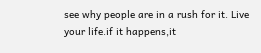see why people are in a rush for it. Live your life.if it happens,it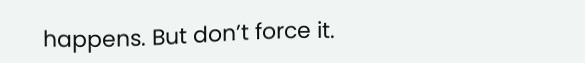happens. But don’t force it.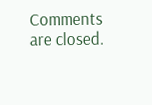Comments are closed.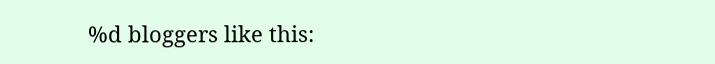%d bloggers like this: